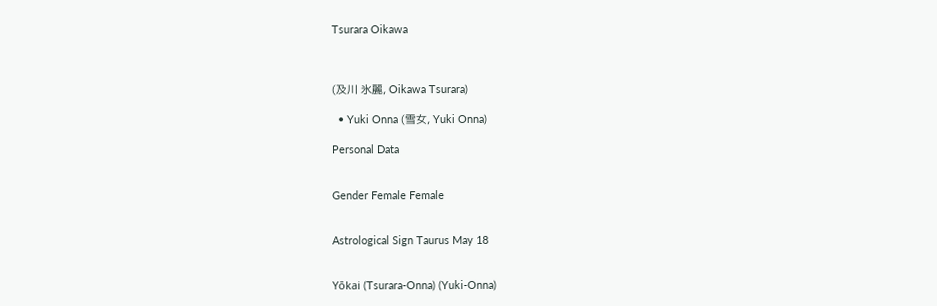Tsurara Oikawa



(及川 氷麗, Oikawa Tsurara)

  • Yuki Onna (雪女, Yuki Onna)

Personal Data


Gender Female Female


Astrological Sign Taurus May 18


Yōkai (Tsurara-Onna) (Yuki-Onna)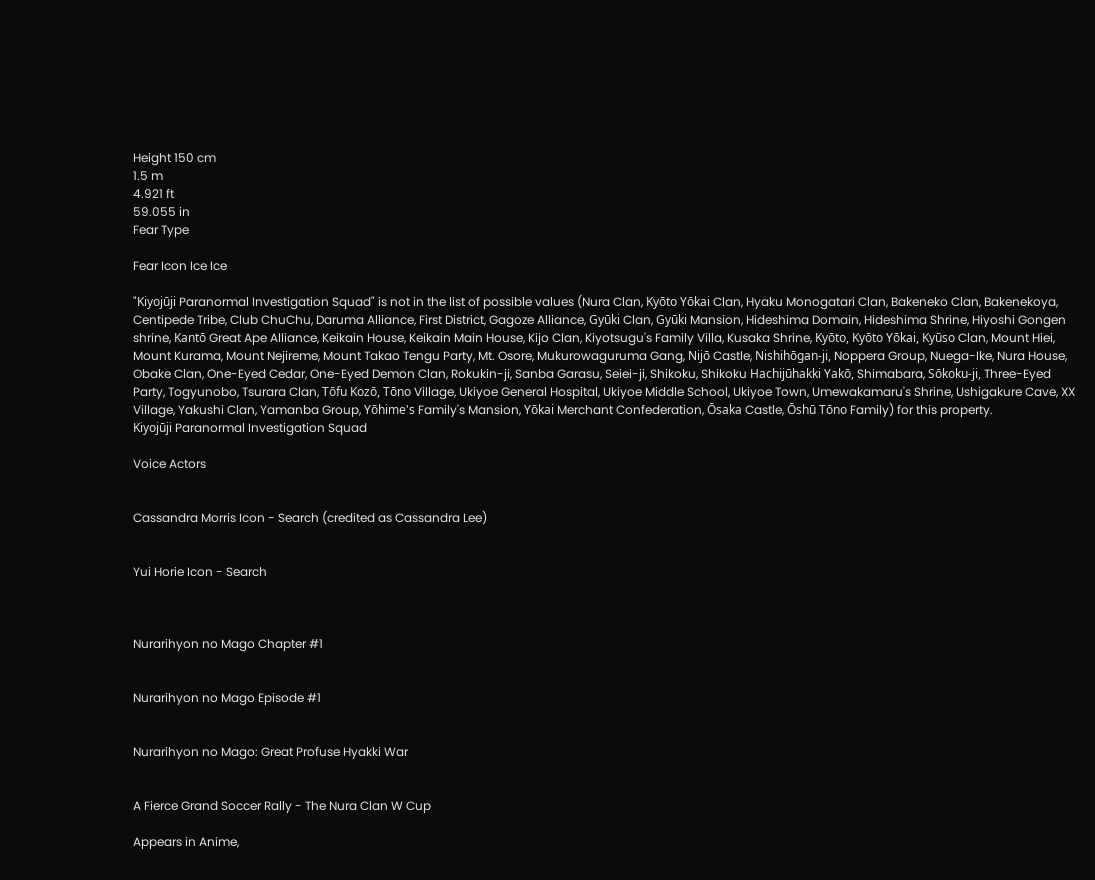Height 150 cm
1.5 m
4.921 ft
59.055 in
Fear Type

Fear Icon Ice Ice

"Kiyojūji Paranormal Investigation Squad" is not in the list of possible values (Nura Clan, Kyōto Yōkai Clan, Hyaku Monogatari Clan, Bakeneko Clan, Bakenekoya, Centipede Tribe, Club ChuChu, Daruma Alliance, First District, Gagoze Alliance, Gyūki Clan, Gyūki Mansion, Hideshima Domain, Hideshima Shrine, Hiyoshi Gongen shrine, Kantō Great Ape Alliance, Keikain House, Keikain Main House, Kijo Clan, Kiyotsugu's Family Villa, Kusaka Shrine, Kyōto, Kyōto Yōkai, Kyūso Clan, Mount Hiei, Mount Kurama, Mount Nejireme, Mount Takao Tengu Party, Mt. Osore, Mukurowaguruma Gang, Nijō Castle, Nishihōgan-ji, Noppera Group, Nuega-Ike, Nura House, Obake Clan, One-Eyed Cedar, One-Eyed Demon Clan, Rokukin-ji, Sanba Garasu, Seiei-ji, Shikoku, Shikoku Hachijūhakki Yakō, Shimabara, Sōkoku-ji, Three-Eyed Party, Togyunobo, Tsurara Clan, Tōfu Kozō, Tōno Village, Ukiyoe General Hospital, Ukiyoe Middle School, Ukiyoe Town, Umewakamaru's Shrine, Ushigakure Cave, XX Village, Yakushi Clan, Yamanba Group, Yōhime's Family's Mansion, Yōkai Merchant Confederation, Ōsaka Castle, Ōshū Tōno Family) for this property.
Kiyojūji Paranormal Investigation Squad

Voice Actors


Cassandra Morris Icon - Search (credited as Cassandra Lee)


Yui Horie Icon - Search



Nurarihyon no Mago Chapter #1


Nurarihyon no Mago Episode #1


Nurarihyon no Mago: Great Profuse Hyakki War


A Fierce Grand Soccer Rally - The Nura Clan W Cup

Appears in Anime,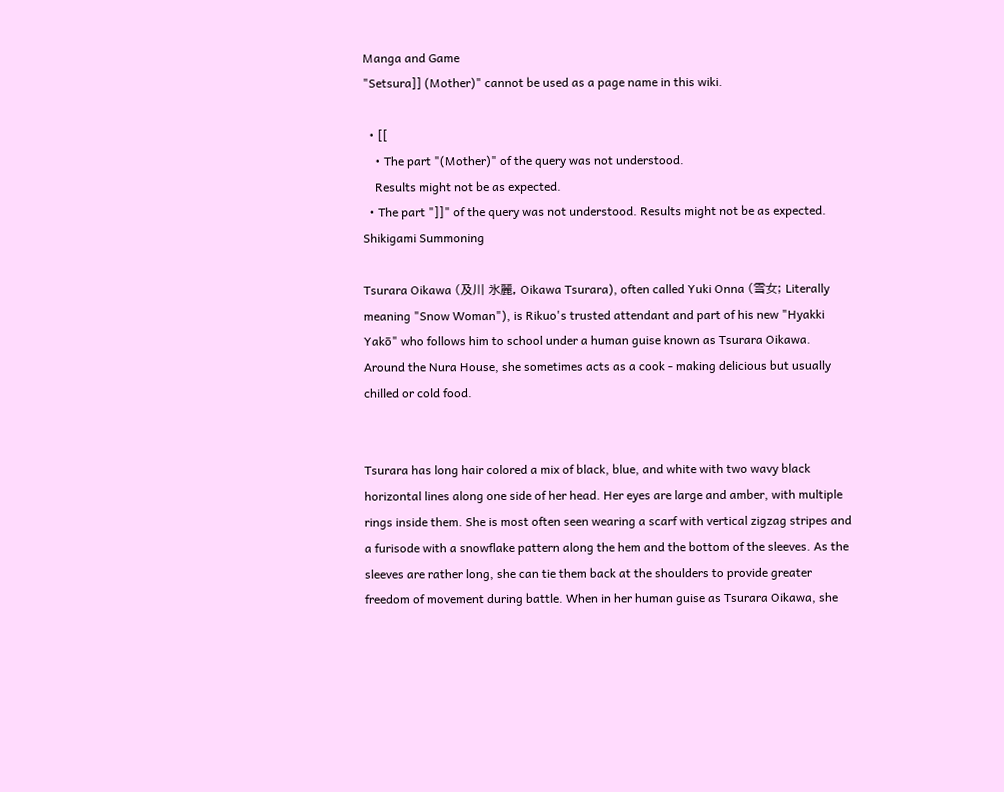Manga and Game
"Setsura]] (Mother)" cannot be used as a page name in this wiki.

  • [[
    • The part "(Mother)" of the query was not understood.
    Results might not be as expected.
  • The part "]]" of the query was not understood. Results might not be as expected.
Shikigami Summoning

Tsurara Oikawa (及川 氷麗, Oikawa Tsurara), often called Yuki Onna (雪女; Literally meaning "Snow Woman"), is Rikuo's trusted attendant and part of his new "Hyakki Yakō" who follows him to school under a human guise known as Tsurara Oikawa. Around the Nura House, she sometimes acts as a cook - making delicious but usually chilled or cold food.


Tsurara has long hair colored a mix of black, blue, and white with two wavy black horizontal lines along one side of her head. Her eyes are large and amber, with multiple rings inside them. She is most often seen wearing a scarf with vertical zigzag stripes and a furisode with a snowflake pattern along the hem and the bottom of the sleeves. As the sleeves are rather long, she can tie them back at the shoulders to provide greater freedom of movement during battle. When in her human guise as Tsurara Oikawa, she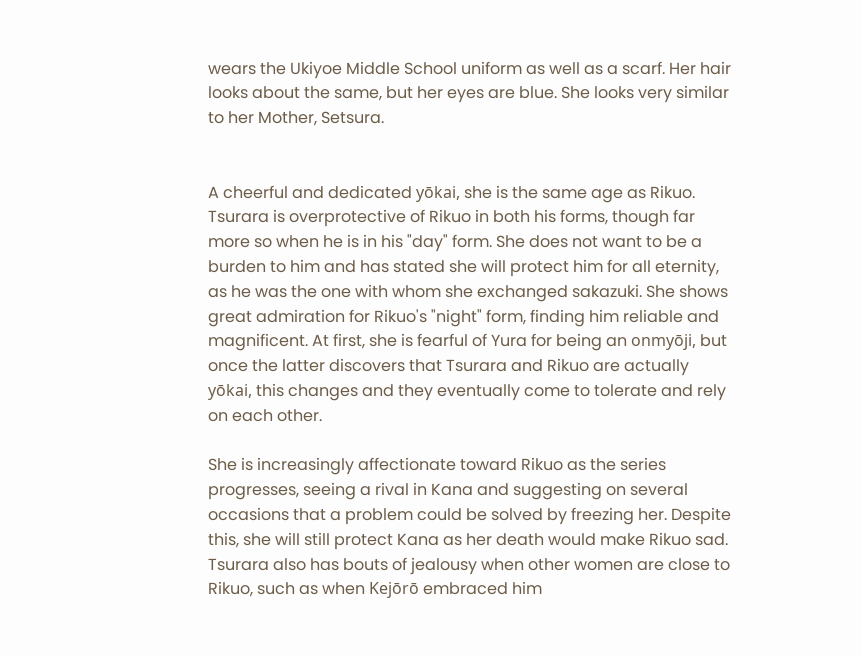wears the Ukiyoe Middle School uniform as well as a scarf. Her hair looks about the same, but her eyes are blue. She looks very similar to her Mother, Setsura.


A cheerful and dedicated yōkai, she is the same age as Rikuo. Tsurara is overprotective of Rikuo in both his forms, though far more so when he is in his "day" form. She does not want to be a burden to him and has stated she will protect him for all eternity, as he was the one with whom she exchanged sakazuki. She shows great admiration for Rikuo's "night" form, finding him reliable and magnificent. At first, she is fearful of Yura for being an onmyōji, but once the latter discovers that Tsurara and Rikuo are actually yōkai, this changes and they eventually come to tolerate and rely on each other.

She is increasingly affectionate toward Rikuo as the series progresses, seeing a rival in Kana and suggesting on several occasions that a problem could be solved by freezing her. Despite this, she will still protect Kana as her death would make Rikuo sad. Tsurara also has bouts of jealousy when other women are close to Rikuo, such as when Kejōrō embraced him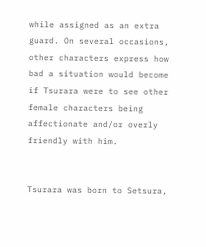while assigned as an extra guard. On several occasions, other characters express how bad a situation would become if Tsurara were to see other female characters being affectionate and/or overly friendly with him.


Tsurara was born to Setsura,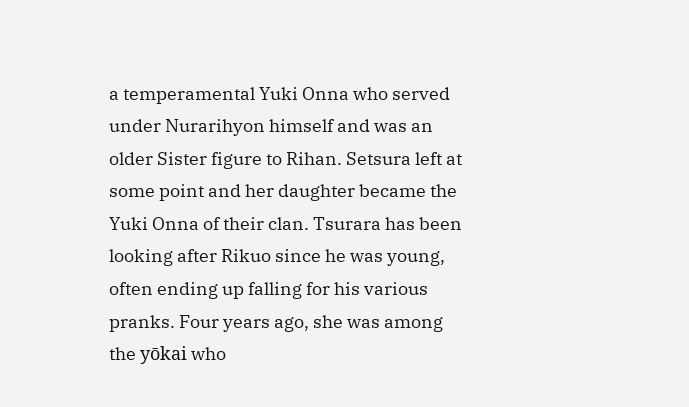a temperamental Yuki Onna who served under Nurarihyon himself and was an older Sister figure to Rihan. Setsura left at some point and her daughter became the Yuki Onna of their clan. Tsurara has been looking after Rikuo since he was young, often ending up falling for his various pranks. Four years ago, she was among the yōkai who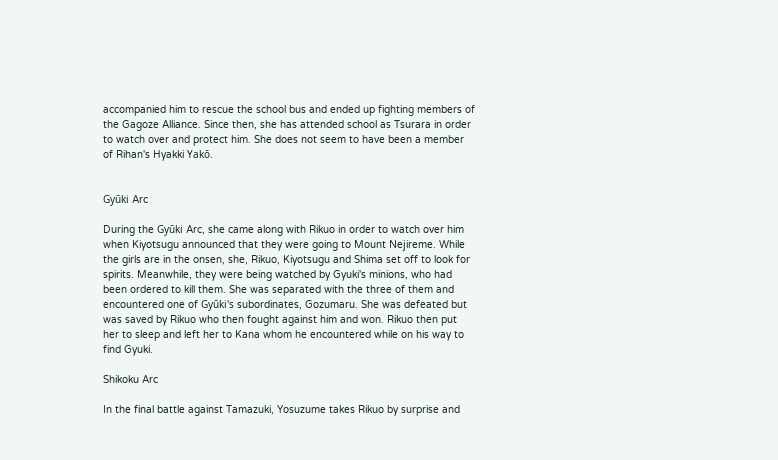accompanied him to rescue the school bus and ended up fighting members of the Gagoze Alliance. Since then, she has attended school as Tsurara in order to watch over and protect him. She does not seem to have been a member of Rihan's Hyakki Yakō.


Gyūki Arc

During the Gyūki Arc, she came along with Rikuo in order to watch over him when Kiyotsugu announced that they were going to Mount Nejireme. While the girls are in the onsen, she, Rikuo, Kiyotsugu and Shima set off to look for spirits. Meanwhile, they were being watched by Gyuki's minions, who had been ordered to kill them. She was separated with the three of them and encountered one of Gyūki's subordinates, Gozumaru. She was defeated but was saved by Rikuo who then fought against him and won. Rikuo then put her to sleep and left her to Kana whom he encountered while on his way to find Gyuki.

Shikoku Arc

In the final battle against Tamazuki, Yosuzume takes Rikuo by surprise and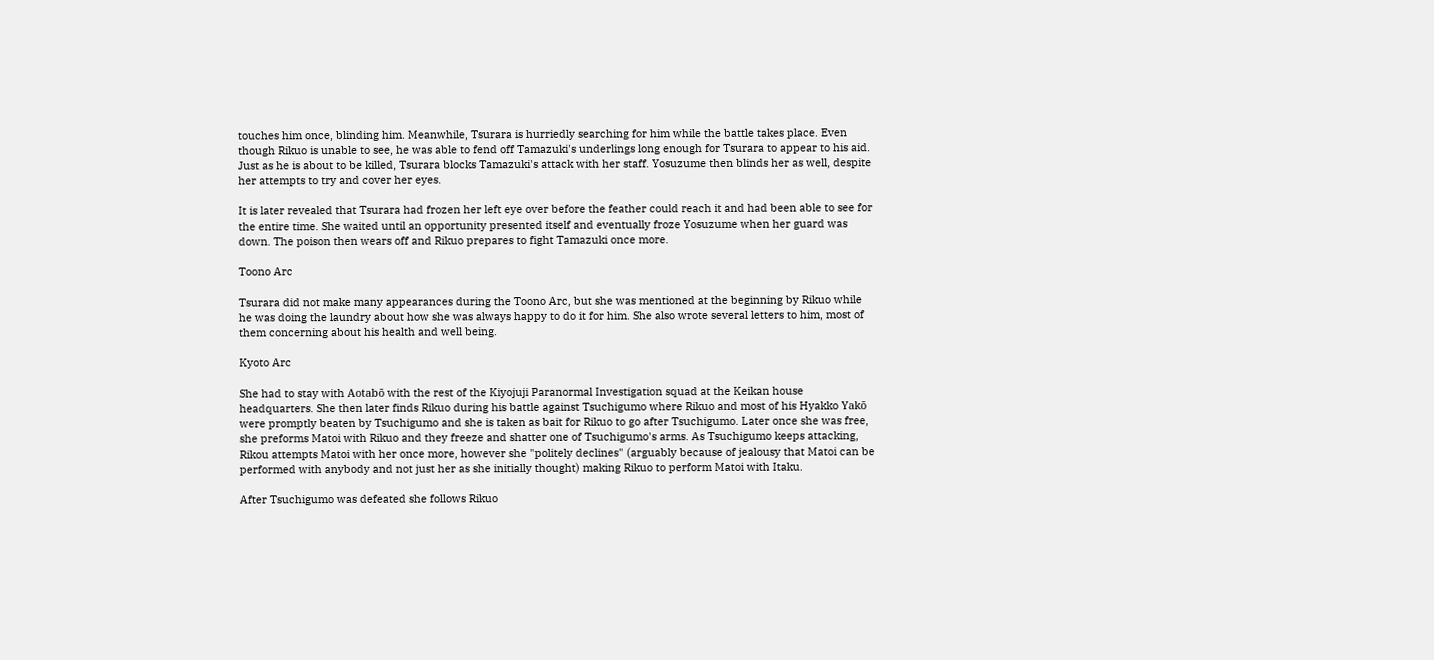touches him once, blinding him. Meanwhile, Tsurara is hurriedly searching for him while the battle takes place. Even though Rikuo is unable to see, he was able to fend off Tamazuki's underlings long enough for Tsurara to appear to his aid. Just as he is about to be killed, Tsurara blocks Tamazuki's attack with her staff. Yosuzume then blinds her as well, despite her attempts to try and cover her eyes.

It is later revealed that Tsurara had frozen her left eye over before the feather could reach it and had been able to see for the entire time. She waited until an opportunity presented itself and eventually froze Yosuzume when her guard was down. The poison then wears off and Rikuo prepares to fight Tamazuki once more.

Toono Arc

Tsurara did not make many appearances during the Toono Arc, but she was mentioned at the beginning by Rikuo while he was doing the laundry about how she was always happy to do it for him. She also wrote several letters to him, most of them concerning about his health and well being.

Kyoto Arc

She had to stay with Aotabō with the rest of the Kiyojuji Paranormal Investigation squad at the Keikan house headquarters. She then later finds Rikuo during his battle against Tsuchigumo where Rikuo and most of his Hyakko Yakō were promptly beaten by Tsuchigumo and she is taken as bait for Rikuo to go after Tsuchigumo. Later once she was free, she preforms Matoi with Rikuo and they freeze and shatter one of Tsuchigumo's arms. As Tsuchigumo keeps attacking, Rikou attempts Matoi with her once more, however she "politely declines" (arguably because of jealousy that Matoi can be performed with anybody and not just her as she initially thought) making Rikuo to perform Matoi with Itaku.

After Tsuchigumo was defeated she follows Rikuo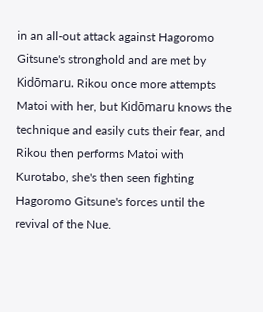in an all-out attack against Hagoromo Gitsune's stronghold and are met by Kidōmaru. Rikou once more attempts Matoi with her, but Kidōmaru knows the technique and easily cuts their fear, and Rikou then performs Matoi with Kurotabo, she's then seen fighting Hagoromo Gitsune's forces until the revival of the Nue.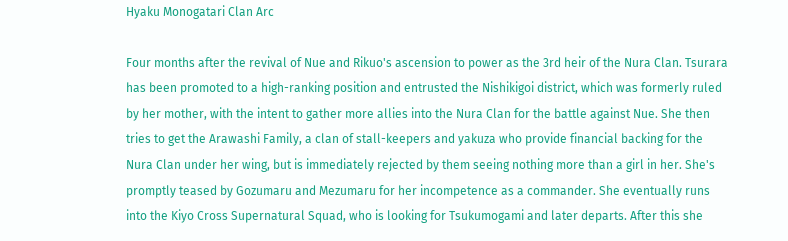Hyaku Monogatari Clan Arc

Four months after the revival of Nue and Rikuo's ascension to power as the 3rd heir of the Nura Clan. Tsurara has been promoted to a high-ranking position and entrusted the Nishikigoi district, which was formerly ruled by her mother, with the intent to gather more allies into the Nura Clan for the battle against Nue. She then tries to get the Arawashi Family, a clan of stall-keepers and yakuza who provide financial backing for the Nura Clan under her wing, but is immediately rejected by them seeing nothing more than a girl in her. She's promptly teased by Gozumaru and Mezumaru for her incompetence as a commander. She eventually runs into the Kiyo Cross Supernatural Squad, who is looking for Tsukumogami and later departs. After this she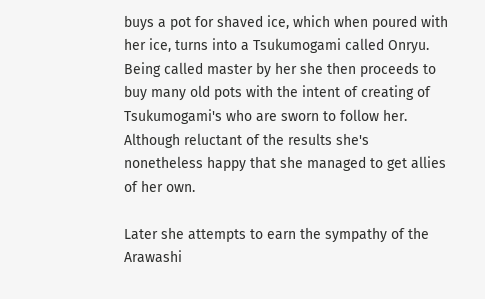buys a pot for shaved ice, which when poured with her ice, turns into a Tsukumogami called Onryu. Being called master by her she then proceeds to buy many old pots with the intent of creating of Tsukumogami's who are sworn to follow her. Although reluctant of the results she's nonetheless happy that she managed to get allies of her own.

Later she attempts to earn the sympathy of the Arawashi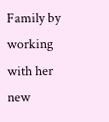Family by working with her new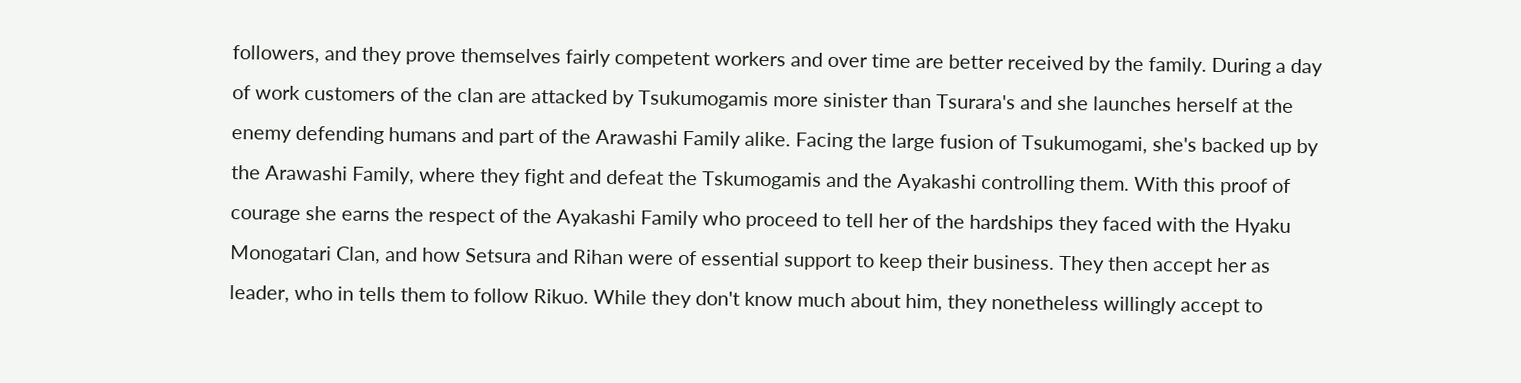followers, and they prove themselves fairly competent workers and over time are better received by the family. During a day of work customers of the clan are attacked by Tsukumogamis more sinister than Tsurara's and she launches herself at the enemy defending humans and part of the Arawashi Family alike. Facing the large fusion of Tsukumogami, she's backed up by the Arawashi Family, where they fight and defeat the Tskumogamis and the Ayakashi controlling them. With this proof of courage she earns the respect of the Ayakashi Family who proceed to tell her of the hardships they faced with the Hyaku Monogatari Clan, and how Setsura and Rihan were of essential support to keep their business. They then accept her as leader, who in tells them to follow Rikuo. While they don't know much about him, they nonetheless willingly accept to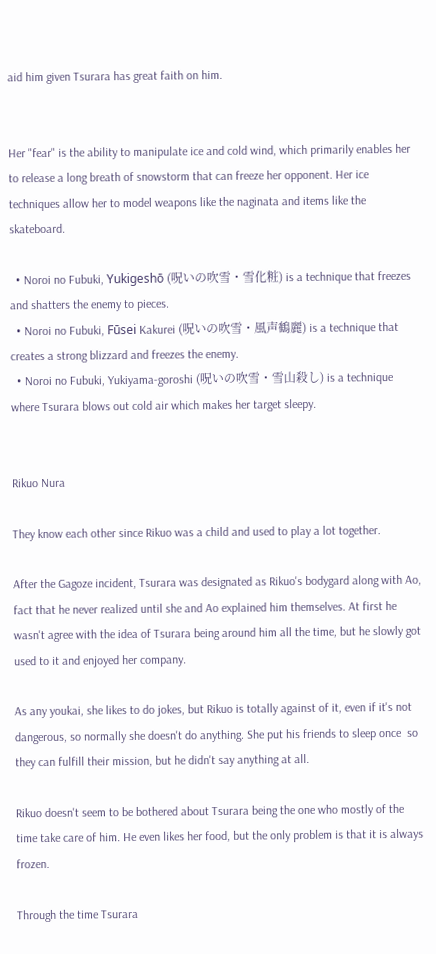aid him given Tsurara has great faith on him.


Her "fear" is the ability to manipulate ice and cold wind, which primarily enables her to release a long breath of snowstorm that can freeze her opponent. Her ice techniques allow her to model weapons like the naginata and items like the skateboard.

  • Noroi no Fubuki, Yukigeshō (呪いの吹雪・雪化粧) is a technique that freezes and shatters the enemy to pieces.
  • Noroi no Fubuki, Fūsei Kakurei (呪いの吹雪・風声鶴麗) is a technique that creates a strong blizzard and freezes the enemy.
  • Noroi no Fubuki, Yukiyama-goroshi (呪いの吹雪・雪山殺し) is a technique where Tsurara blows out cold air which makes her target sleepy.


Rikuo Nura

They know each other since Rikuo was a child and used to play a lot together.

After the Gagoze incident, Tsurara was designated as Rikuo's bodygard along with Ao, fact that he never realized until she and Ao explained him themselves. At first he wasn't agree with the idea of Tsurara being around him all the time, but he slowly got used to it and enjoyed her company.

As any youkai, she likes to do jokes, but Rikuo is totally against of it, even if it's not dangerous, so normally she doesn't do anything. She put his friends to sleep once  so they can fulfill their mission, but he didn't say anything at all.

Rikuo doesn't seem to be bothered about Tsurara being the one who mostly of the time take care of him. He even likes her food, but the only problem is that it is always frozen.

Through the time Tsurara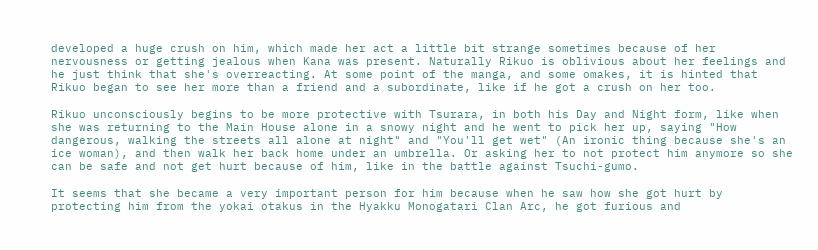developed a huge crush on him, which made her act a little bit strange sometimes because of her nervousness or getting jealous when Kana was present. Naturally Rikuo is oblivious about her feelings and he just think that she's overreacting. At some point of the manga, and some omakes, it is hinted that Rikuo began to see her more than a friend and a subordinate, like if he got a crush on her too.

Rikuo unconsciously begins to be more protective with Tsurara, in both his Day and Night form, like when she was returning to the Main House alone in a snowy night and he went to pick her up, saying "How dangerous, walking the streets all alone at night" and "You'll get wet" (An ironic thing because she's an ice woman), and then walk her back home under an umbrella. Or asking her to not protect him anymore so she can be safe and not get hurt because of him, like in the battle against Tsuchi-gumo.

It seems that she became a very important person for him because when he saw how she got hurt by protecting him from the yokai otakus in the Hyakku Monogatari Clan Arc, he got furious and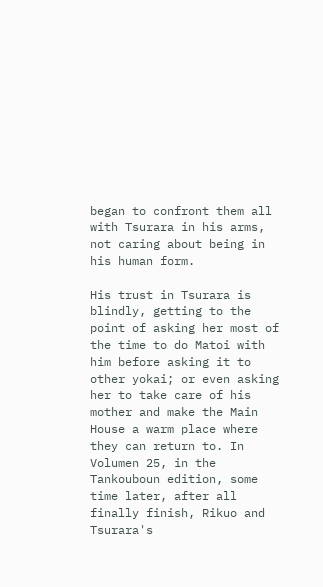began to confront them all with Tsurara in his arms, not caring about being in his human form.

His trust in Tsurara is blindly, getting to the point of asking her most of the time to do Matoi with him before asking it to other yokai; or even asking her to take care of his mother and make the Main House a warm place where they can return to. In Volumen 25, in the Tankouboun edition, some time later, after all finally finish, Rikuo and Tsurara's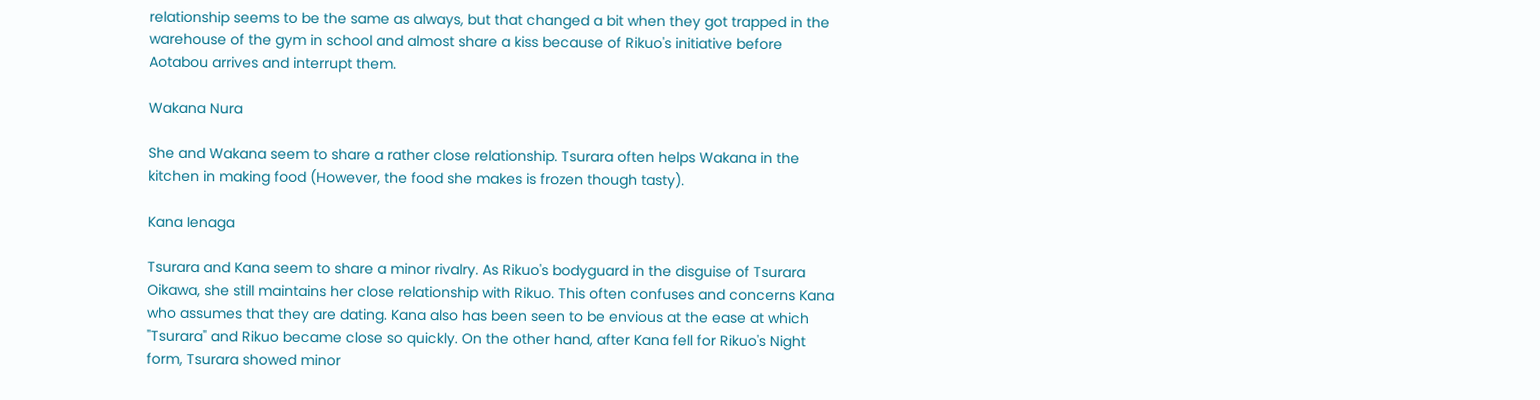relationship seems to be the same as always, but that changed a bit when they got trapped in the warehouse of the gym in school and almost share a kiss because of Rikuo's initiative before Aotabou arrives and interrupt them.

Wakana Nura

She and Wakana seem to share a rather close relationship. Tsurara often helps Wakana in the kitchen in making food (However, the food she makes is frozen though tasty).

Kana Ienaga

Tsurara and Kana seem to share a minor rivalry. As Rikuo's bodyguard in the disguise of Tsurara Oikawa, she still maintains her close relationship with Rikuo. This often confuses and concerns Kana who assumes that they are dating. Kana also has been seen to be envious at the ease at which "Tsurara" and Rikuo became close so quickly. On the other hand, after Kana fell for Rikuo's Night form, Tsurara showed minor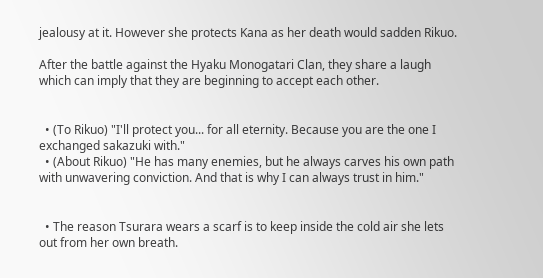jealousy at it. However she protects Kana as her death would sadden Rikuo.

After the battle against the Hyaku Monogatari Clan, they share a laugh which can imply that they are beginning to accept each other.


  • (To Rikuo) "I'll protect you... for all eternity. Because you are the one I exchanged sakazuki with."
  • (About Rikuo) "He has many enemies, but he always carves his own path with unwavering conviction. And that is why I can always trust in him."


  • The reason Tsurara wears a scarf is to keep inside the cold air she lets out from her own breath.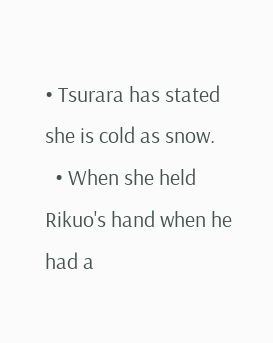• Tsurara has stated she is cold as snow.
  • When she held Rikuo's hand when he had a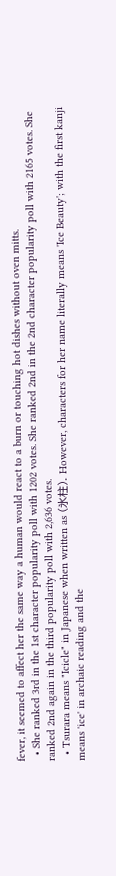fever, it seemed to affect her the same way a human would react to a burn or touching hot dishes without oven mitts.
  • She ranked 3rd in the 1st character popularity poll with 1202 votes. She ranked 2nd in the 2nd character popularity poll with 2165 votes. She ranked 2nd again in the third popularity poll with 2,636 votes.
  • Tsurara means "Icicle" in Japanese when written as (氷柱). However, characters for her name literally means 'Ice Beauty'; with the first kanji means 'ice' in archaic reading and the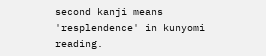second kanji means 'resplendence' in kunyomi reading.